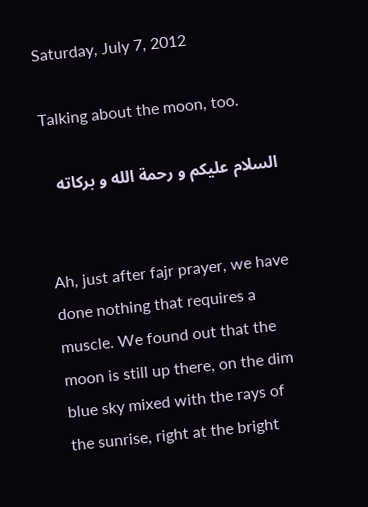Saturday, July 7, 2012

Talking about the moon, too.

السلام عليكم و رحمة الله و بركاته


Ah, just after fajr prayer, we have done nothing that requires a muscle. We found out that the moon is still up there, on the dim blue sky mixed with the rays of the sunrise, right at the bright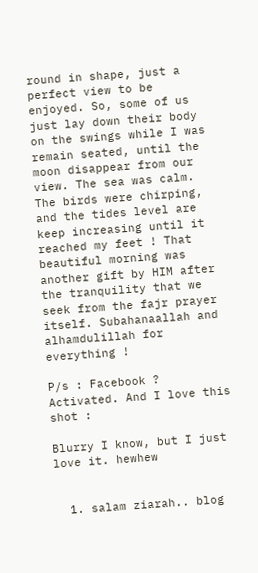round in shape, just a perfect view to be enjoyed. So, some of us just lay down their body on the swings while I was remain seated, until the moon disappear from our view. The sea was calm. The birds were chirping, and the tides level are keep increasing until it reached my feet ! That beautiful morning was another gift by HIM after the tranquility that we seek from the fajr prayer itself. Subahanaallah and alhamdulillah for everything !

P/s : Facebook ? Activated. And I love this shot :

Blurry I know, but I just love it. hewhew


  1. salam ziarah.. blog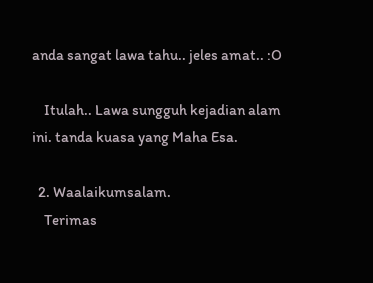anda sangat lawa tahu.. jeles amat.. :O

    Itulah.. Lawa sungguh kejadian alam ini. tanda kuasa yang Maha Esa.

  2. Waalaikumsalam.
    Terimas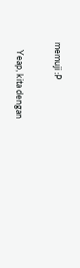memuji :P

    Yeap, kita dengan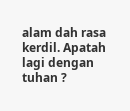alam dah rasa kerdil. Apatah lagi dengan tuhan ?